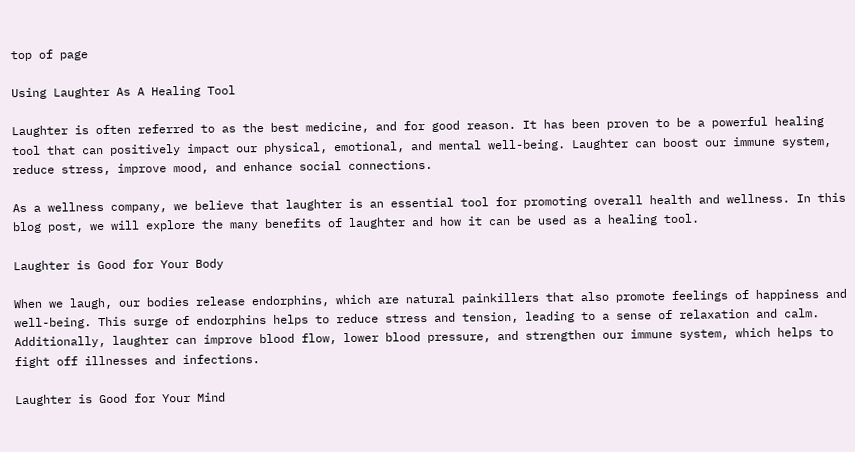top of page

Using Laughter As A Healing Tool

Laughter is often referred to as the best medicine, and for good reason. It has been proven to be a powerful healing tool that can positively impact our physical, emotional, and mental well-being. Laughter can boost our immune system, reduce stress, improve mood, and enhance social connections.

As a wellness company, we believe that laughter is an essential tool for promoting overall health and wellness. In this blog post, we will explore the many benefits of laughter and how it can be used as a healing tool.

Laughter is Good for Your Body

When we laugh, our bodies release endorphins, which are natural painkillers that also promote feelings of happiness and well-being. This surge of endorphins helps to reduce stress and tension, leading to a sense of relaxation and calm. Additionally, laughter can improve blood flow, lower blood pressure, and strengthen our immune system, which helps to fight off illnesses and infections.

Laughter is Good for Your Mind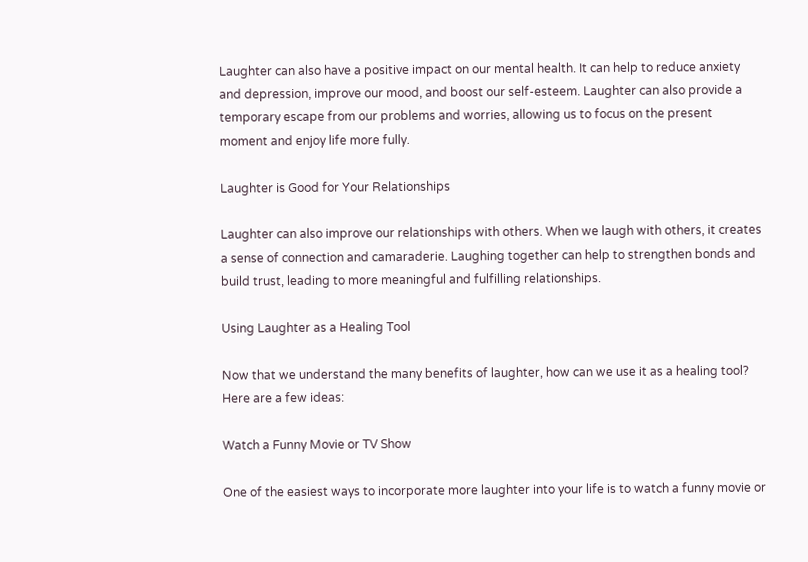Laughter can also have a positive impact on our mental health. It can help to reduce anxiety and depression, improve our mood, and boost our self-esteem. Laughter can also provide a temporary escape from our problems and worries, allowing us to focus on the present moment and enjoy life more fully.

Laughter is Good for Your Relationships

Laughter can also improve our relationships with others. When we laugh with others, it creates a sense of connection and camaraderie. Laughing together can help to strengthen bonds and build trust, leading to more meaningful and fulfilling relationships.

Using Laughter as a Healing Tool

Now that we understand the many benefits of laughter, how can we use it as a healing tool? Here are a few ideas:

Watch a Funny Movie or TV Show

One of the easiest ways to incorporate more laughter into your life is to watch a funny movie or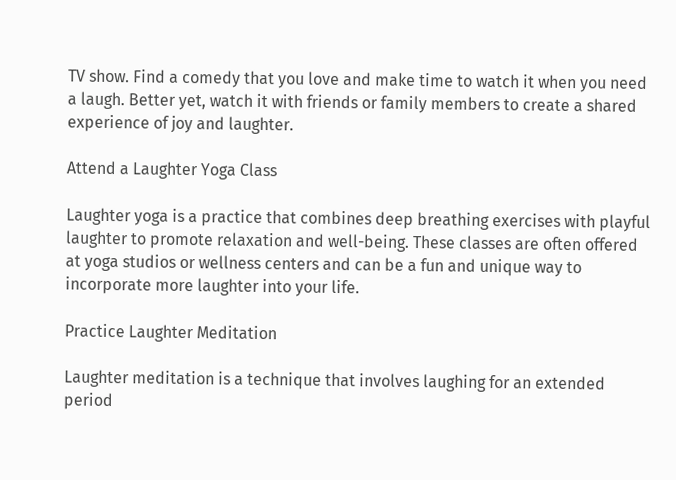TV show. Find a comedy that you love and make time to watch it when you need a laugh. Better yet, watch it with friends or family members to create a shared experience of joy and laughter.

Attend a Laughter Yoga Class

Laughter yoga is a practice that combines deep breathing exercises with playful laughter to promote relaxation and well-being. These classes are often offered at yoga studios or wellness centers and can be a fun and unique way to incorporate more laughter into your life.

Practice Laughter Meditation

Laughter meditation is a technique that involves laughing for an extended period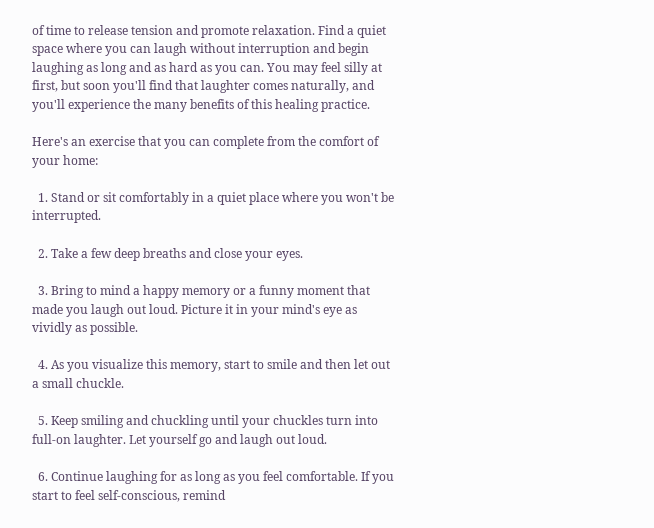of time to release tension and promote relaxation. Find a quiet space where you can laugh without interruption and begin laughing as long and as hard as you can. You may feel silly at first, but soon you'll find that laughter comes naturally, and you'll experience the many benefits of this healing practice.

Here's an exercise that you can complete from the comfort of your home:

  1. Stand or sit comfortably in a quiet place where you won't be interrupted.

  2. Take a few deep breaths and close your eyes.

  3. Bring to mind a happy memory or a funny moment that made you laugh out loud. Picture it in your mind's eye as vividly as possible.

  4. As you visualize this memory, start to smile and then let out a small chuckle.

  5. Keep smiling and chuckling until your chuckles turn into full-on laughter. Let yourself go and laugh out loud.

  6. Continue laughing for as long as you feel comfortable. If you start to feel self-conscious, remind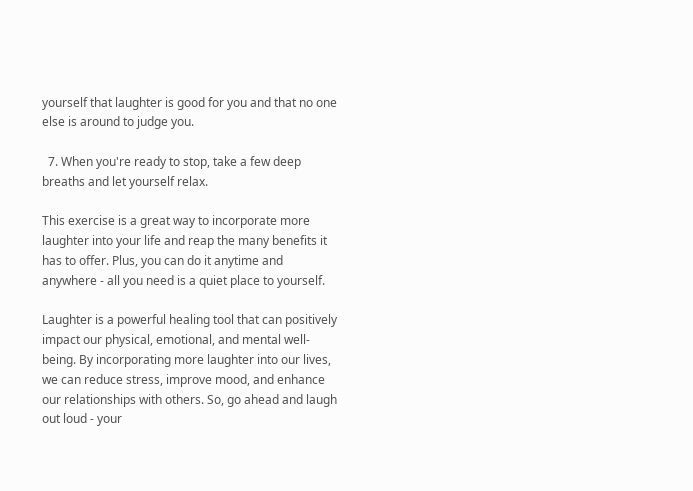yourself that laughter is good for you and that no one else is around to judge you.

  7. When you're ready to stop, take a few deep breaths and let yourself relax.

This exercise is a great way to incorporate more laughter into your life and reap the many benefits it has to offer. Plus, you can do it anytime and anywhere - all you need is a quiet place to yourself.

Laughter is a powerful healing tool that can positively impact our physical, emotional, and mental well-being. By incorporating more laughter into our lives, we can reduce stress, improve mood, and enhance our relationships with others. So, go ahead and laugh out loud - your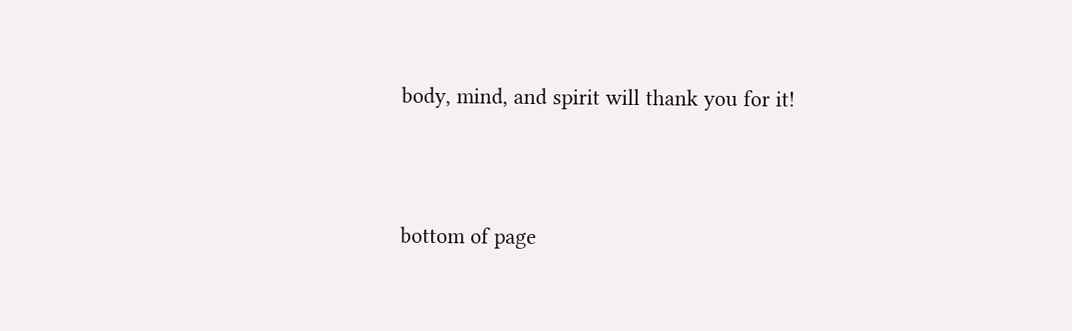body, mind, and spirit will thank you for it!



bottom of page